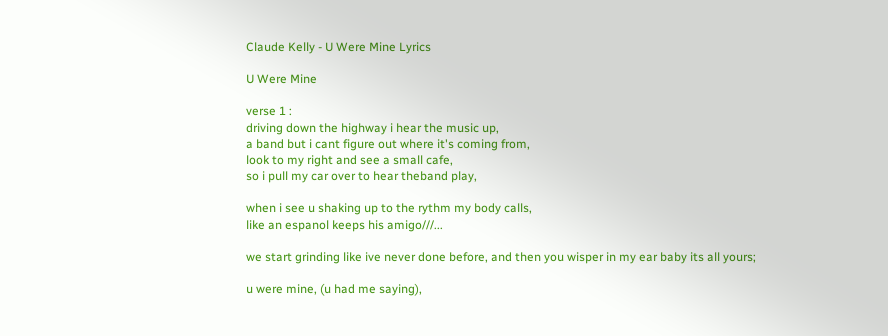Claude Kelly - U Were Mine Lyrics

U Were Mine

verse 1 :
driving down the highway i hear the music up,
a band but i cant figure out where it's coming from,
look to my right and see a small cafe,
so i pull my car over to hear theband play,

when i see u shaking up to the rythm my body calls,
like an espanol keeps his amigo///...

we start grinding like ive never done before, and then you wisper in my ear baby its all yours;

u were mine, (u had me saying),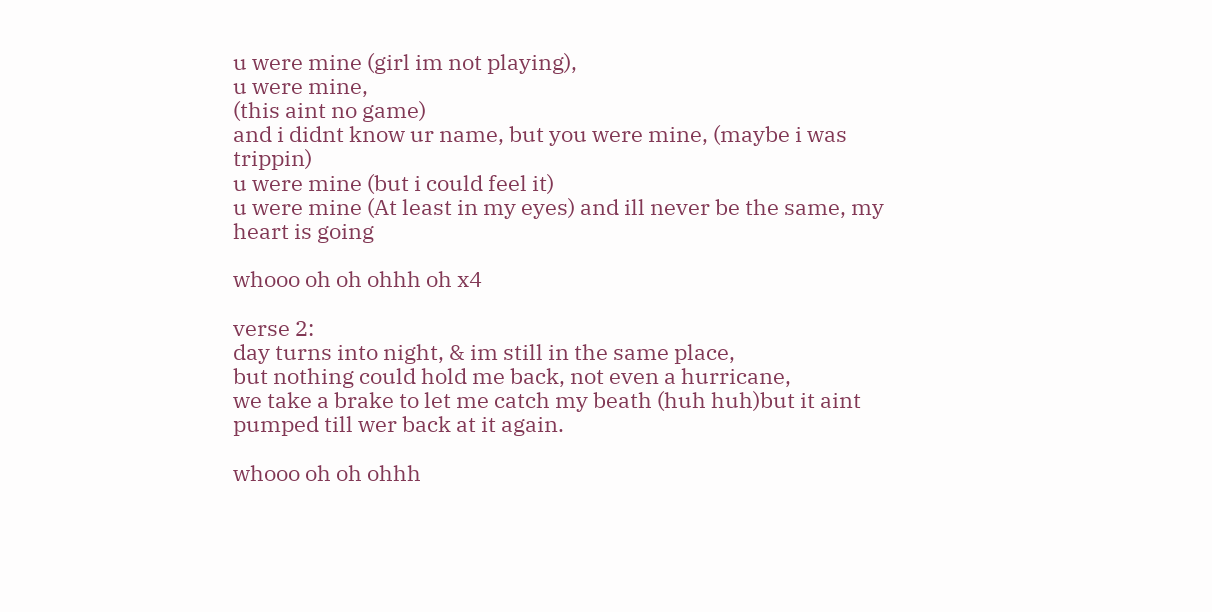u were mine (girl im not playing),
u were mine,
(this aint no game)
and i didnt know ur name, but you were mine, (maybe i was trippin)
u were mine (but i could feel it)
u were mine (At least in my eyes) and ill never be the same, my heart is going

whooo oh oh ohhh oh x4

verse 2:
day turns into night, & im still in the same place,
but nothing could hold me back, not even a hurricane,
we take a brake to let me catch my beath (huh huh)but it aint pumped till wer back at it again.

whooo oh oh ohhh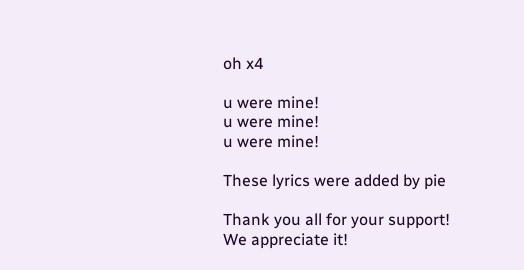oh x4

u were mine!
u were mine!
u were mine!

These lyrics were added by pie

Thank you all for your support! We appreciate it!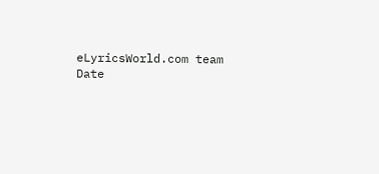eLyricsWorld.com team
Date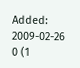Added: 2009-02-26
0 (1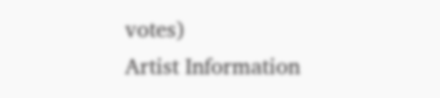votes)
Artist Information